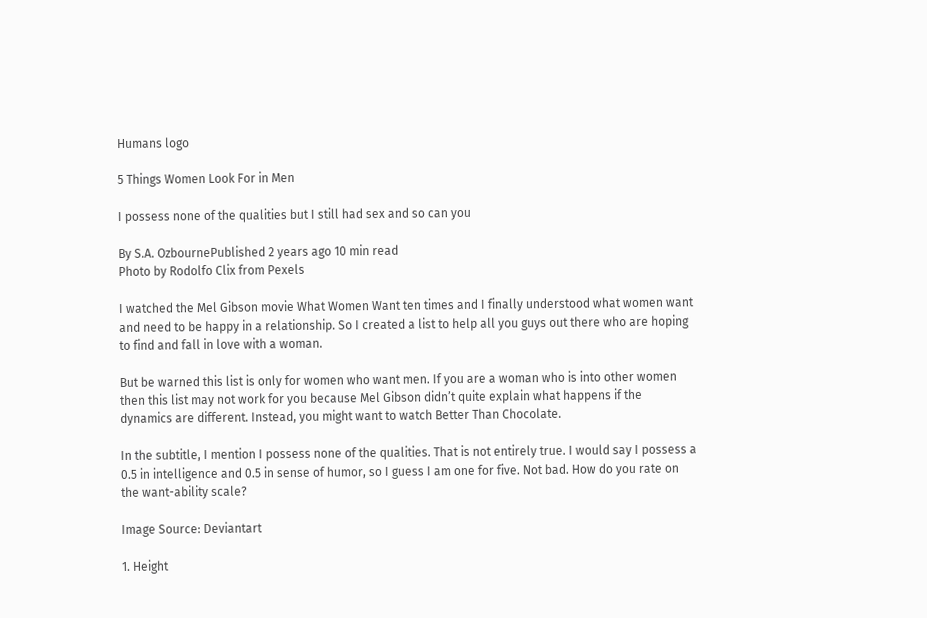Humans logo

5 Things Women Look For in Men

I possess none of the qualities but I still had sex and so can you

By S.A. OzbournePublished 2 years ago 10 min read
Photo by Rodolfo Clix from Pexels

I watched the Mel Gibson movie What Women Want ten times and I finally understood what women want and need to be happy in a relationship. So I created a list to help all you guys out there who are hoping to find and fall in love with a woman.

But be warned this list is only for women who want men. If you are a woman who is into other women then this list may not work for you because Mel Gibson didn’t quite explain what happens if the dynamics are different. Instead, you might want to watch Better Than Chocolate.

In the subtitle, I mention I possess none of the qualities. That is not entirely true. I would say I possess a 0.5 in intelligence and 0.5 in sense of humor, so I guess I am one for five. Not bad. How do you rate on the want-ability scale?

Image Source: Deviantart

1. Height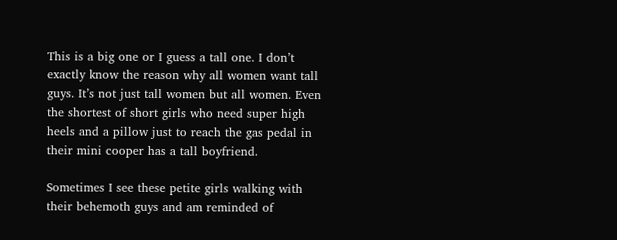This is a big one or I guess a tall one. I don’t exactly know the reason why all women want tall guys. It’s not just tall women but all women. Even the shortest of short girls who need super high heels and a pillow just to reach the gas pedal in their mini cooper has a tall boyfriend.

Sometimes I see these petite girls walking with their behemoth guys and am reminded of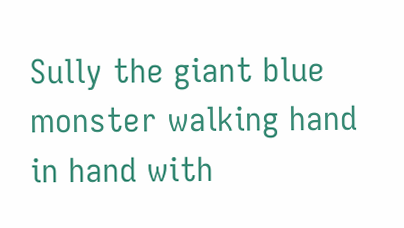Sully the giant blue monster walking hand in hand with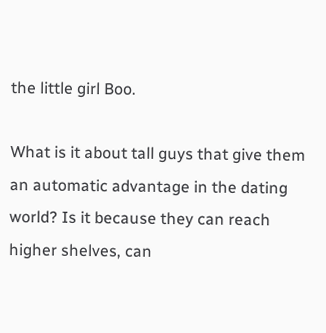the little girl Boo.

What is it about tall guys that give them an automatic advantage in the dating world? Is it because they can reach higher shelves, can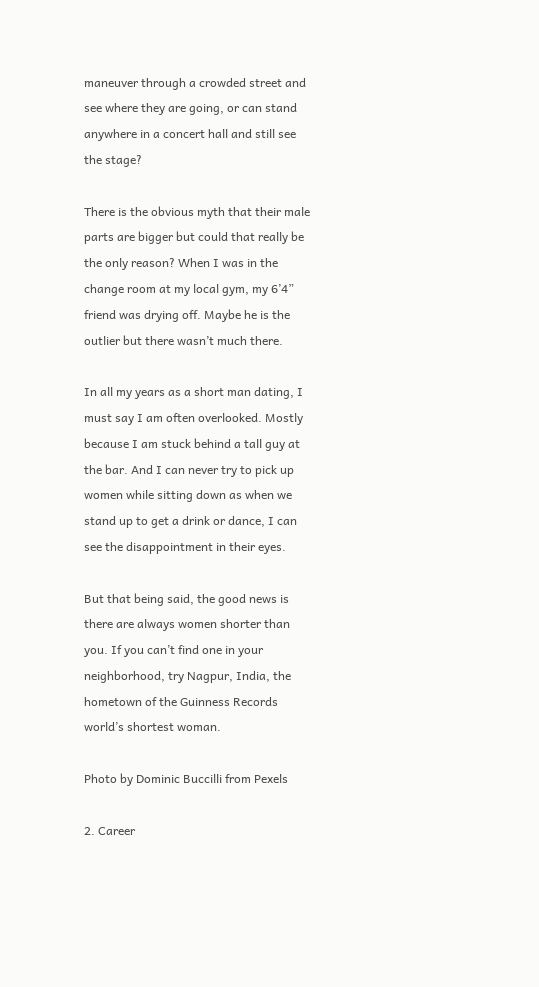maneuver through a crowded street and see where they are going, or can stand anywhere in a concert hall and still see the stage?

There is the obvious myth that their male parts are bigger but could that really be the only reason? When I was in the change room at my local gym, my 6’4” friend was drying off. Maybe he is the outlier but there wasn’t much there.

In all my years as a short man dating, I must say I am often overlooked. Mostly because I am stuck behind a tall guy at the bar. And I can never try to pick up women while sitting down as when we stand up to get a drink or dance, I can see the disappointment in their eyes.

But that being said, the good news is there are always women shorter than you. If you can’t find one in your neighborhood, try Nagpur, India, the hometown of the Guinness Records world’s shortest woman.

Photo by Dominic Buccilli from Pexels

2. Career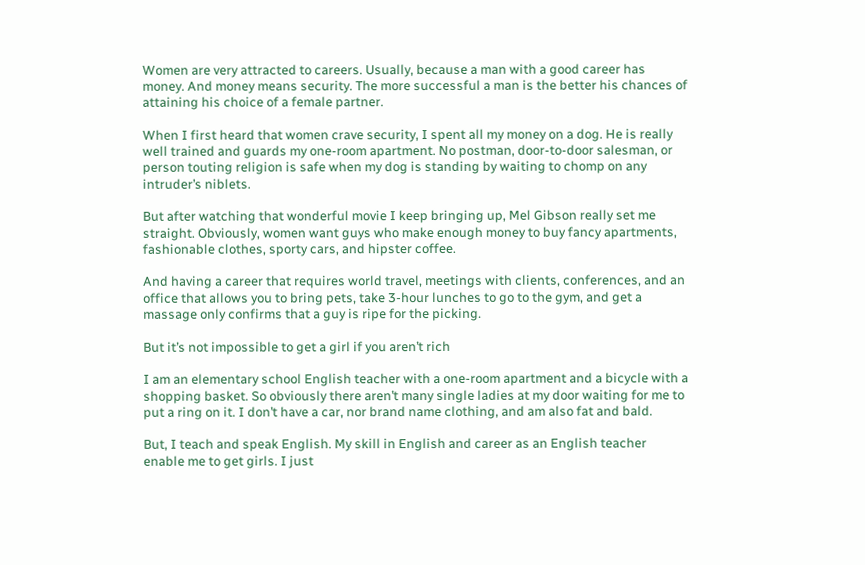Women are very attracted to careers. Usually, because a man with a good career has money. And money means security. The more successful a man is the better his chances of attaining his choice of a female partner.

When I first heard that women crave security, I spent all my money on a dog. He is really well trained and guards my one-room apartment. No postman, door-to-door salesman, or person touting religion is safe when my dog is standing by waiting to chomp on any intruder’s niblets.

But after watching that wonderful movie I keep bringing up, Mel Gibson really set me straight. Obviously, women want guys who make enough money to buy fancy apartments, fashionable clothes, sporty cars, and hipster coffee.

And having a career that requires world travel, meetings with clients, conferences, and an office that allows you to bring pets, take 3-hour lunches to go to the gym, and get a massage only confirms that a guy is ripe for the picking.

But it’s not impossible to get a girl if you aren’t rich

I am an elementary school English teacher with a one-room apartment and a bicycle with a shopping basket. So obviously there aren’t many single ladies at my door waiting for me to put a ring on it. I don’t have a car, nor brand name clothing, and am also fat and bald.

But, I teach and speak English. My skill in English and career as an English teacher enable me to get girls. I just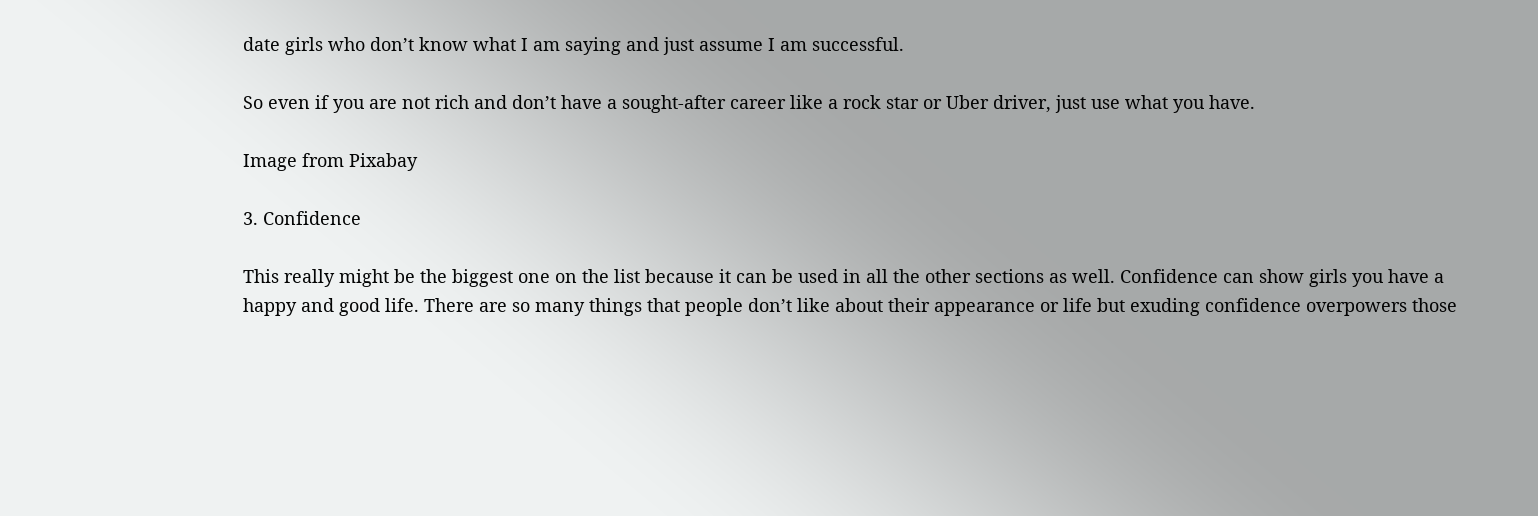date girls who don’t know what I am saying and just assume I am successful.

So even if you are not rich and don’t have a sought-after career like a rock star or Uber driver, just use what you have.

Image from Pixabay

3. Confidence

This really might be the biggest one on the list because it can be used in all the other sections as well. Confidence can show girls you have a happy and good life. There are so many things that people don’t like about their appearance or life but exuding confidence overpowers those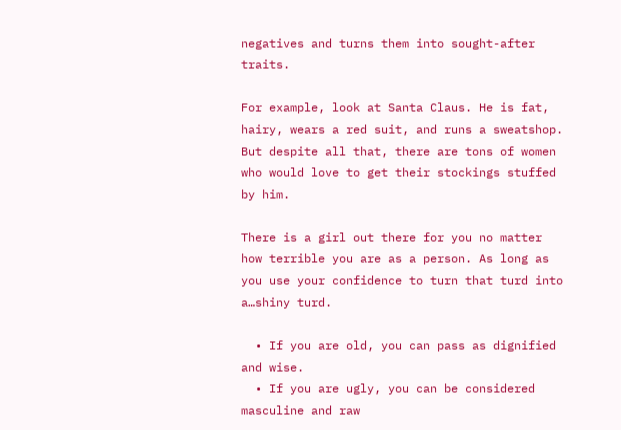negatives and turns them into sought-after traits.

For example, look at Santa Claus. He is fat, hairy, wears a red suit, and runs a sweatshop. But despite all that, there are tons of women who would love to get their stockings stuffed by him.

There is a girl out there for you no matter how terrible you are as a person. As long as you use your confidence to turn that turd into a…shiny turd.

  • If you are old, you can pass as dignified and wise.
  • If you are ugly, you can be considered masculine and raw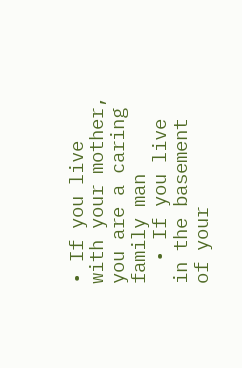• If you live with your mother, you are a caring family man
  • If you live in the basement of your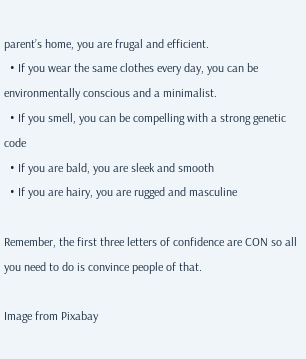parent’s home, you are frugal and efficient.
  • If you wear the same clothes every day, you can be environmentally conscious and a minimalist.
  • If you smell, you can be compelling with a strong genetic code
  • If you are bald, you are sleek and smooth
  • If you are hairy, you are rugged and masculine

Remember, the first three letters of confidence are CON so all you need to do is convince people of that.

Image from Pixabay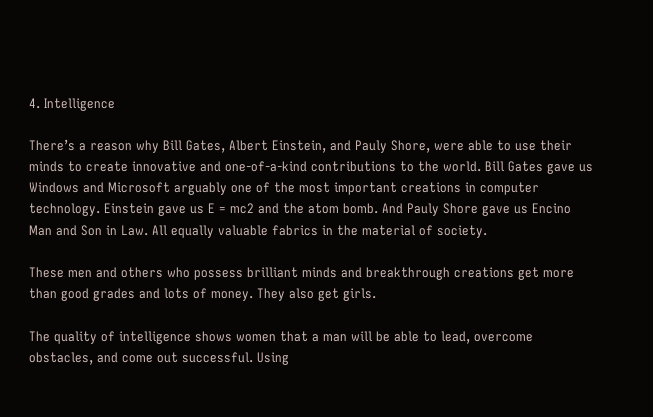4. Intelligence

There’s a reason why Bill Gates, Albert Einstein, and Pauly Shore, were able to use their minds to create innovative and one-of-a-kind contributions to the world. Bill Gates gave us Windows and Microsoft arguably one of the most important creations in computer technology. Einstein gave us E = mc2 and the atom bomb. And Pauly Shore gave us Encino Man and Son in Law. All equally valuable fabrics in the material of society.

These men and others who possess brilliant minds and breakthrough creations get more than good grades and lots of money. They also get girls.

The quality of intelligence shows women that a man will be able to lead, overcome obstacles, and come out successful. Using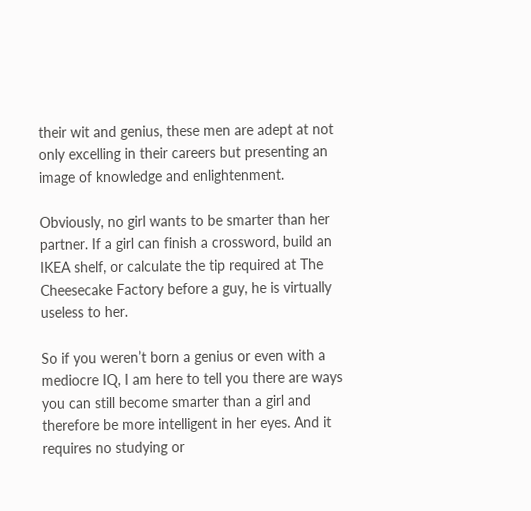their wit and genius, these men are adept at not only excelling in their careers but presenting an image of knowledge and enlightenment.

Obviously, no girl wants to be smarter than her partner. If a girl can finish a crossword, build an IKEA shelf, or calculate the tip required at The Cheesecake Factory before a guy, he is virtually useless to her.

So if you weren’t born a genius or even with a mediocre IQ, I am here to tell you there are ways you can still become smarter than a girl and therefore be more intelligent in her eyes. And it requires no studying or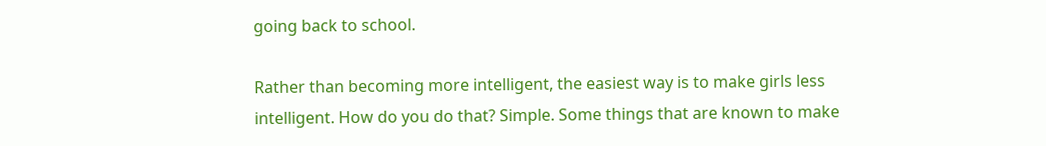going back to school.

Rather than becoming more intelligent, the easiest way is to make girls less intelligent. How do you do that? Simple. Some things that are known to make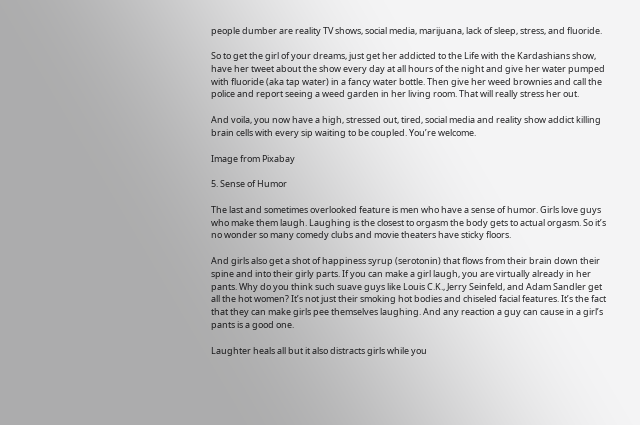people dumber are reality TV shows, social media, marijuana, lack of sleep, stress, and fluoride.

So to get the girl of your dreams, just get her addicted to the Life with the Kardashians show, have her tweet about the show every day at all hours of the night and give her water pumped with fluoride (aka tap water) in a fancy water bottle. Then give her weed brownies and call the police and report seeing a weed garden in her living room. That will really stress her out.

And voila, you now have a high, stressed out, tired, social media and reality show addict killing brain cells with every sip waiting to be coupled. You’re welcome.

Image from Pixabay

5. Sense of Humor

The last and sometimes overlooked feature is men who have a sense of humor. Girls love guys who make them laugh. Laughing is the closest to orgasm the body gets to actual orgasm. So it’s no wonder so many comedy clubs and movie theaters have sticky floors.

And girls also get a shot of happiness syrup (serotonin) that flows from their brain down their spine and into their girly parts. If you can make a girl laugh, you are virtually already in her pants. Why do you think such suave guys like Louis C.K., Jerry Seinfeld, and Adam Sandler get all the hot women? It’s not just their smoking hot bodies and chiseled facial features. It’s the fact that they can make girls pee themselves laughing. And any reaction a guy can cause in a girl’s pants is a good one.

Laughter heals all but it also distracts girls while you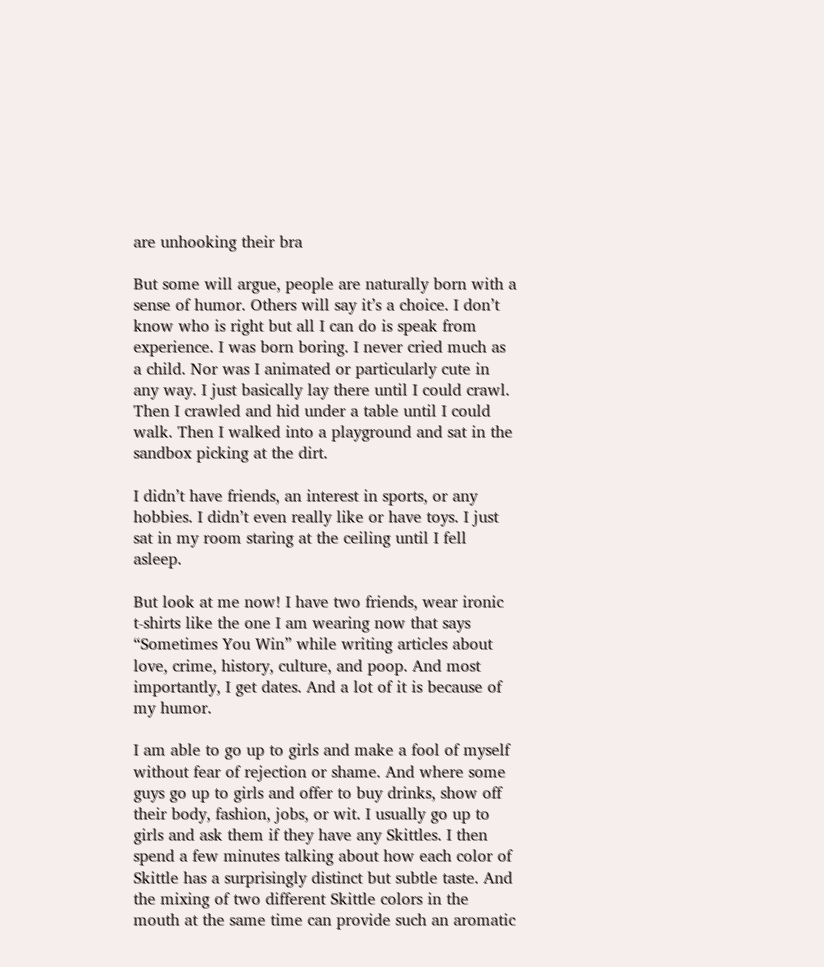are unhooking their bra

But some will argue, people are naturally born with a sense of humor. Others will say it’s a choice. I don’t know who is right but all I can do is speak from experience. I was born boring. I never cried much as a child. Nor was I animated or particularly cute in any way. I just basically lay there until I could crawl. Then I crawled and hid under a table until I could walk. Then I walked into a playground and sat in the sandbox picking at the dirt.

I didn’t have friends, an interest in sports, or any hobbies. I didn’t even really like or have toys. I just sat in my room staring at the ceiling until I fell asleep.

But look at me now! I have two friends, wear ironic t-shirts like the one I am wearing now that says “Sometimes You Win” while writing articles about love, crime, history, culture, and poop. And most importantly, I get dates. And a lot of it is because of my humor.

I am able to go up to girls and make a fool of myself without fear of rejection or shame. And where some guys go up to girls and offer to buy drinks, show off their body, fashion, jobs, or wit. I usually go up to girls and ask them if they have any Skittles. I then spend a few minutes talking about how each color of Skittle has a surprisingly distinct but subtle taste. And the mixing of two different Skittle colors in the mouth at the same time can provide such an aromatic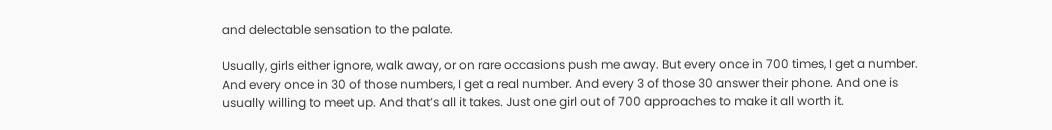and delectable sensation to the palate.

Usually, girls either ignore, walk away, or on rare occasions push me away. But every once in 700 times, I get a number. And every once in 30 of those numbers, I get a real number. And every 3 of those 30 answer their phone. And one is usually willing to meet up. And that’s all it takes. Just one girl out of 700 approaches to make it all worth it.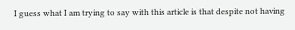I guess what I am trying to say with this article is that despite not having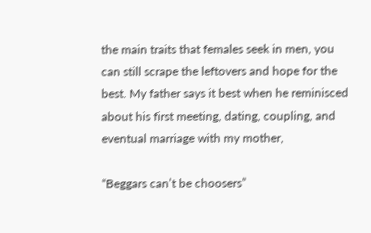the main traits that females seek in men, you can still scrape the leftovers and hope for the best. My father says it best when he reminisced about his first meeting, dating, coupling, and eventual marriage with my mother,

“Beggars can’t be choosers”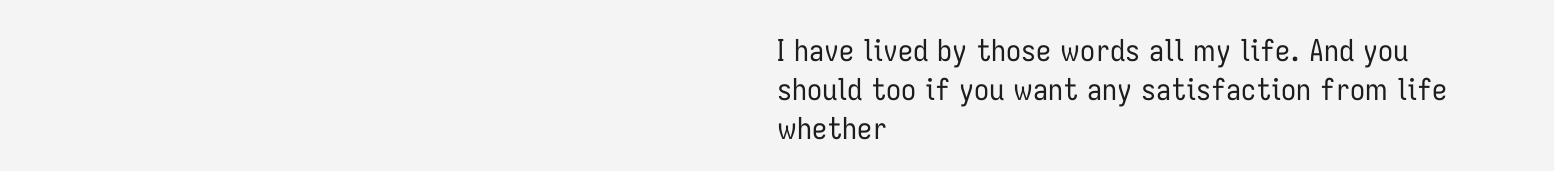I have lived by those words all my life. And you should too if you want any satisfaction from life whether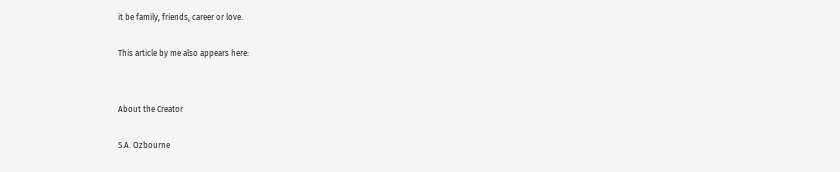it be family, friends, career or love.

This article by me also appears here:


About the Creator

S.A. Ozbourne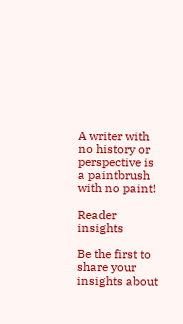A writer with no history or perspective is a paintbrush with no paint!

Reader insights

Be the first to share your insights about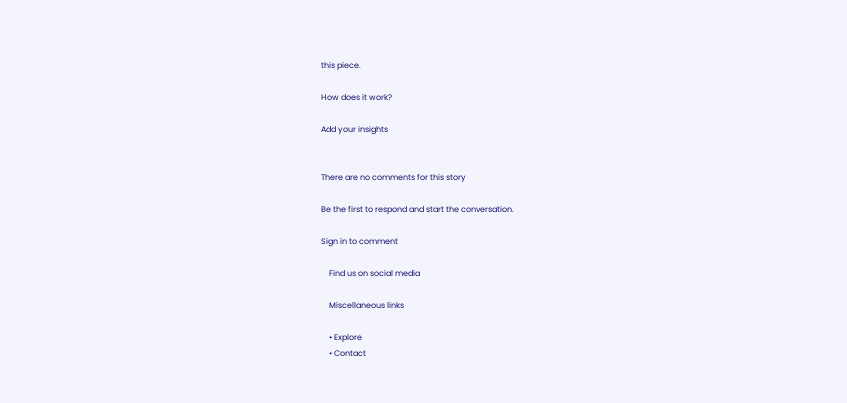this piece.

How does it work?

Add your insights


There are no comments for this story

Be the first to respond and start the conversation.

Sign in to comment

    Find us on social media

    Miscellaneous links

    • Explore
    • Contact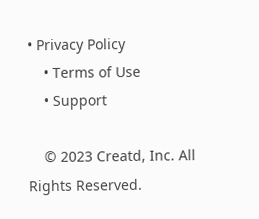• Privacy Policy
    • Terms of Use
    • Support

    © 2023 Creatd, Inc. All Rights Reserved.